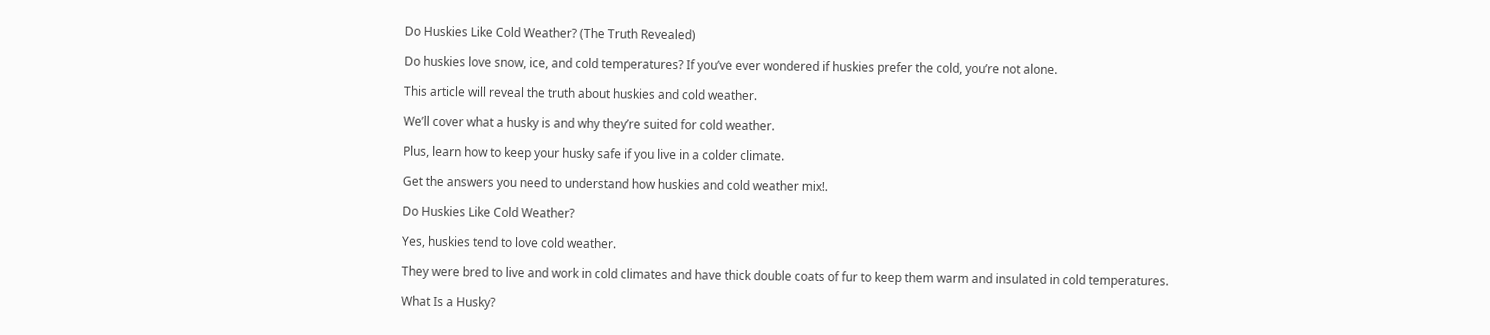Do Huskies Like Cold Weather? (The Truth Revealed)

Do huskies love snow, ice, and cold temperatures? If you’ve ever wondered if huskies prefer the cold, you’re not alone.

This article will reveal the truth about huskies and cold weather.

We’ll cover what a husky is and why they’re suited for cold weather.

Plus, learn how to keep your husky safe if you live in a colder climate.

Get the answers you need to understand how huskies and cold weather mix!.

Do Huskies Like Cold Weather?

Yes, huskies tend to love cold weather.

They were bred to live and work in cold climates and have thick double coats of fur to keep them warm and insulated in cold temperatures.

What Is a Husky?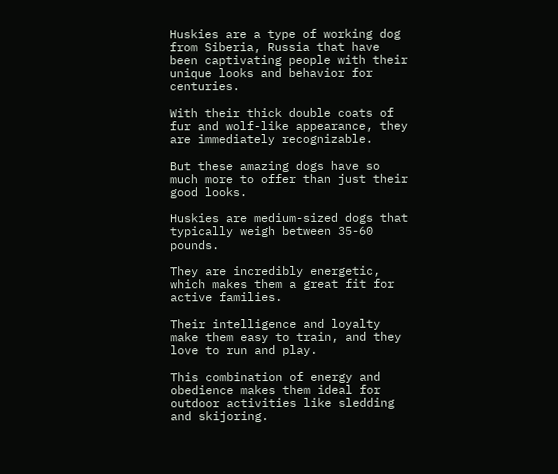Huskies are a type of working dog from Siberia, Russia that have been captivating people with their unique looks and behavior for centuries.

With their thick double coats of fur and wolf-like appearance, they are immediately recognizable.

But these amazing dogs have so much more to offer than just their good looks.

Huskies are medium-sized dogs that typically weigh between 35-60 pounds.

They are incredibly energetic, which makes them a great fit for active families.

Their intelligence and loyalty make them easy to train, and they love to run and play.

This combination of energy and obedience makes them ideal for outdoor activities like sledding and skijoring.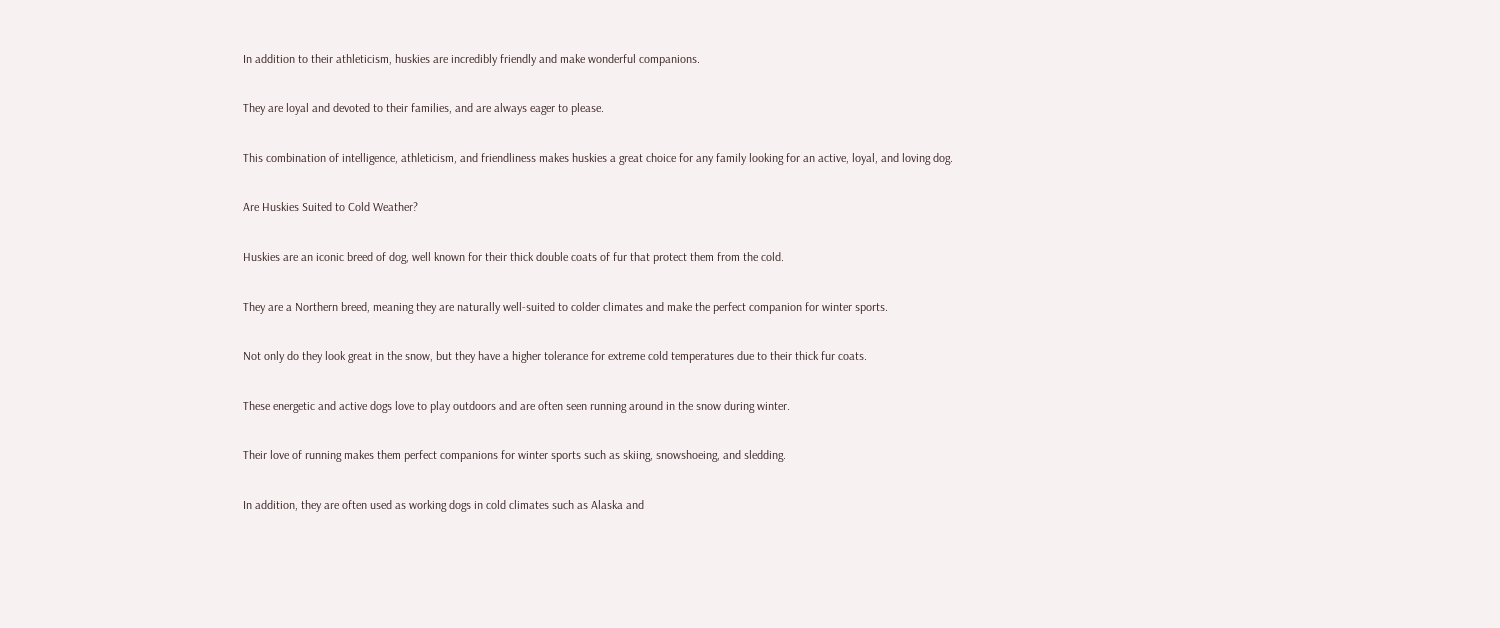In addition to their athleticism, huskies are incredibly friendly and make wonderful companions.

They are loyal and devoted to their families, and are always eager to please.

This combination of intelligence, athleticism, and friendliness makes huskies a great choice for any family looking for an active, loyal, and loving dog.

Are Huskies Suited to Cold Weather?

Huskies are an iconic breed of dog, well known for their thick double coats of fur that protect them from the cold.

They are a Northern breed, meaning they are naturally well-suited to colder climates and make the perfect companion for winter sports.

Not only do they look great in the snow, but they have a higher tolerance for extreme cold temperatures due to their thick fur coats.

These energetic and active dogs love to play outdoors and are often seen running around in the snow during winter.

Their love of running makes them perfect companions for winter sports such as skiing, snowshoeing, and sledding.

In addition, they are often used as working dogs in cold climates such as Alaska and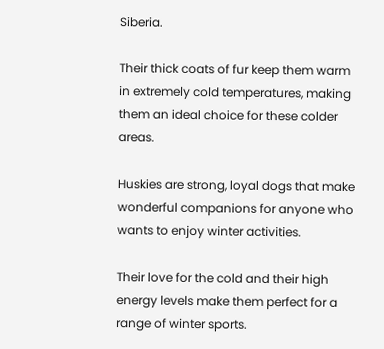Siberia.

Their thick coats of fur keep them warm in extremely cold temperatures, making them an ideal choice for these colder areas.

Huskies are strong, loyal dogs that make wonderful companions for anyone who wants to enjoy winter activities.

Their love for the cold and their high energy levels make them perfect for a range of winter sports.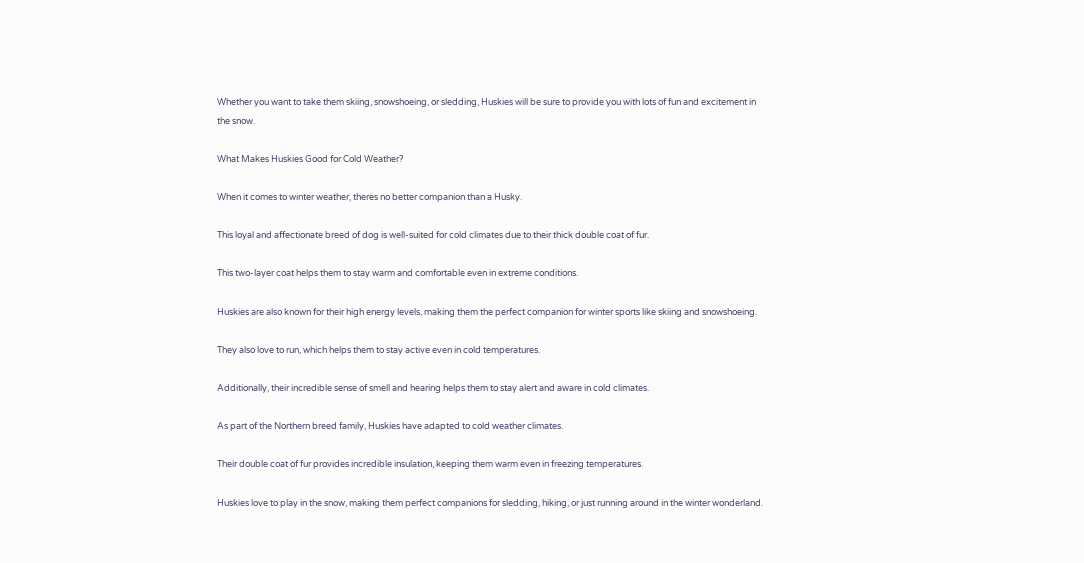Whether you want to take them skiing, snowshoeing, or sledding, Huskies will be sure to provide you with lots of fun and excitement in the snow.

What Makes Huskies Good for Cold Weather?

When it comes to winter weather, theres no better companion than a Husky.

This loyal and affectionate breed of dog is well-suited for cold climates due to their thick double coat of fur.

This two-layer coat helps them to stay warm and comfortable even in extreme conditions.

Huskies are also known for their high energy levels, making them the perfect companion for winter sports like skiing and snowshoeing.

They also love to run, which helps them to stay active even in cold temperatures.

Additionally, their incredible sense of smell and hearing helps them to stay alert and aware in cold climates.

As part of the Northern breed family, Huskies have adapted to cold weather climates.

Their double coat of fur provides incredible insulation, keeping them warm even in freezing temperatures.

Huskies love to play in the snow, making them perfect companions for sledding, hiking, or just running around in the winter wonderland.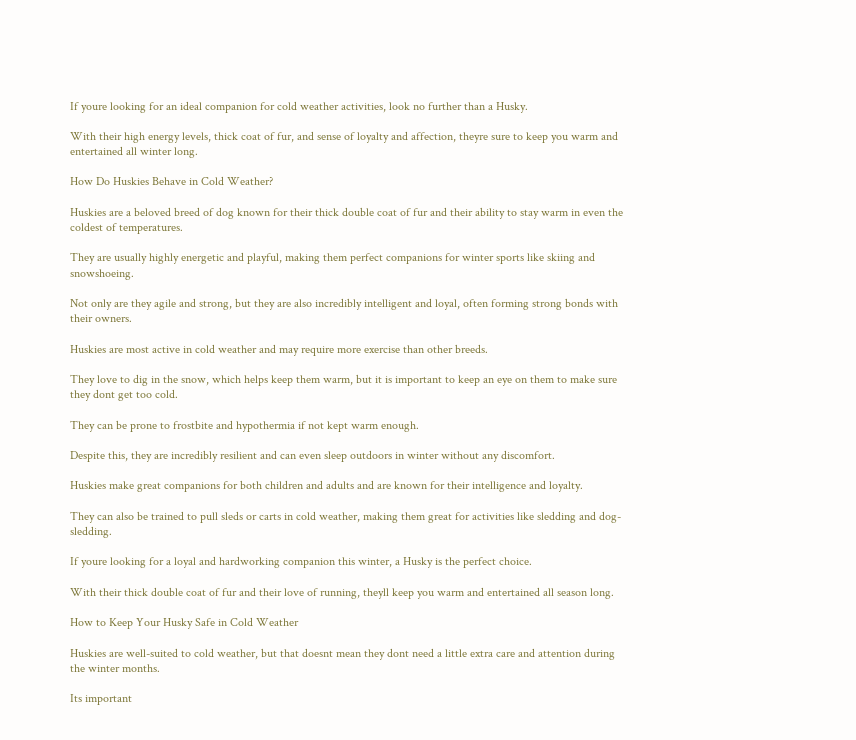If youre looking for an ideal companion for cold weather activities, look no further than a Husky.

With their high energy levels, thick coat of fur, and sense of loyalty and affection, theyre sure to keep you warm and entertained all winter long.

How Do Huskies Behave in Cold Weather?

Huskies are a beloved breed of dog known for their thick double coat of fur and their ability to stay warm in even the coldest of temperatures.

They are usually highly energetic and playful, making them perfect companions for winter sports like skiing and snowshoeing.

Not only are they agile and strong, but they are also incredibly intelligent and loyal, often forming strong bonds with their owners.

Huskies are most active in cold weather and may require more exercise than other breeds.

They love to dig in the snow, which helps keep them warm, but it is important to keep an eye on them to make sure they dont get too cold.

They can be prone to frostbite and hypothermia if not kept warm enough.

Despite this, they are incredibly resilient and can even sleep outdoors in winter without any discomfort.

Huskies make great companions for both children and adults and are known for their intelligence and loyalty.

They can also be trained to pull sleds or carts in cold weather, making them great for activities like sledding and dog-sledding.

If youre looking for a loyal and hardworking companion this winter, a Husky is the perfect choice.

With their thick double coat of fur and their love of running, theyll keep you warm and entertained all season long.

How to Keep Your Husky Safe in Cold Weather

Huskies are well-suited to cold weather, but that doesnt mean they dont need a little extra care and attention during the winter months.

Its important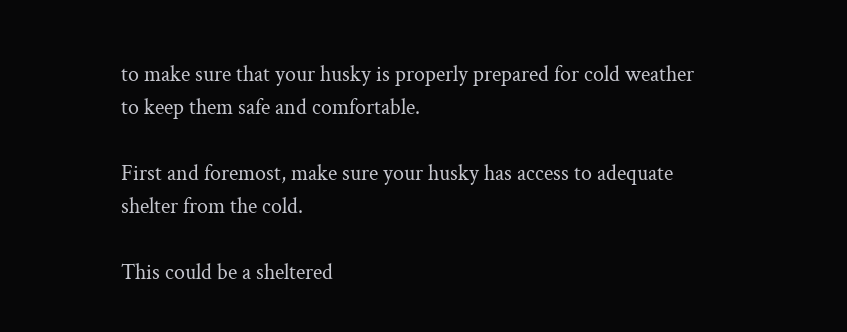to make sure that your husky is properly prepared for cold weather to keep them safe and comfortable.

First and foremost, make sure your husky has access to adequate shelter from the cold.

This could be a sheltered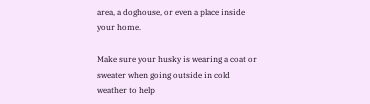area, a doghouse, or even a place inside your home.

Make sure your husky is wearing a coat or sweater when going outside in cold weather to help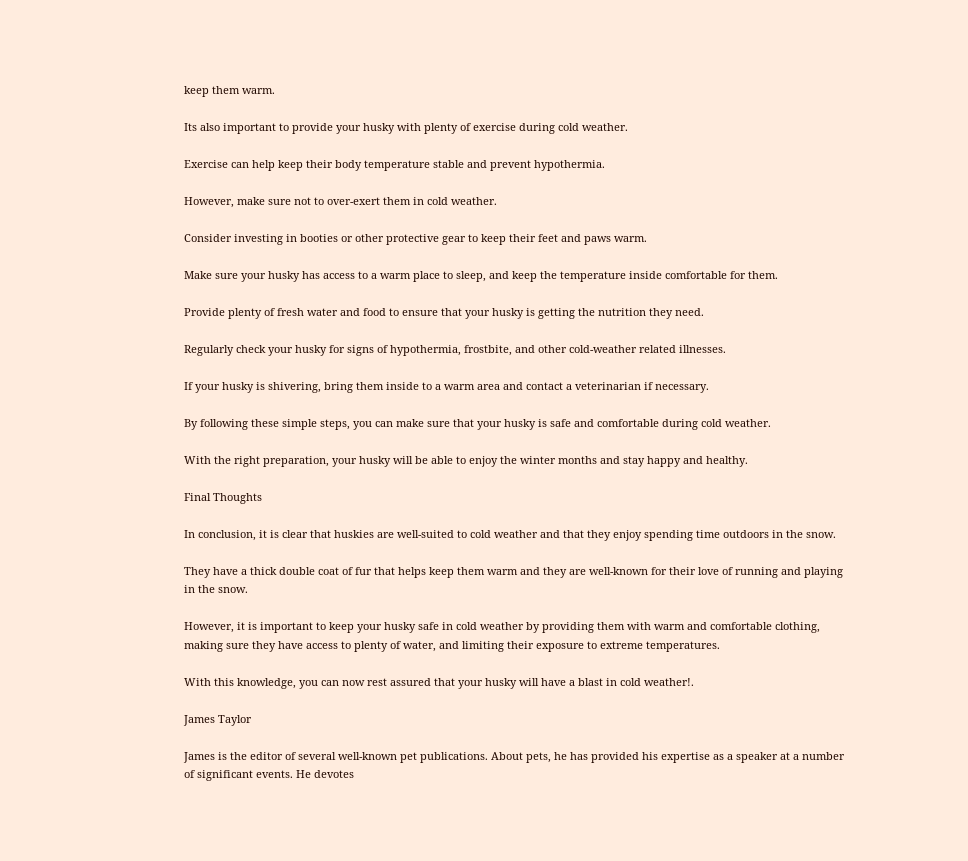keep them warm.

Its also important to provide your husky with plenty of exercise during cold weather.

Exercise can help keep their body temperature stable and prevent hypothermia.

However, make sure not to over-exert them in cold weather.

Consider investing in booties or other protective gear to keep their feet and paws warm.

Make sure your husky has access to a warm place to sleep, and keep the temperature inside comfortable for them.

Provide plenty of fresh water and food to ensure that your husky is getting the nutrition they need.

Regularly check your husky for signs of hypothermia, frostbite, and other cold-weather related illnesses.

If your husky is shivering, bring them inside to a warm area and contact a veterinarian if necessary.

By following these simple steps, you can make sure that your husky is safe and comfortable during cold weather.

With the right preparation, your husky will be able to enjoy the winter months and stay happy and healthy.

Final Thoughts

In conclusion, it is clear that huskies are well-suited to cold weather and that they enjoy spending time outdoors in the snow.

They have a thick double coat of fur that helps keep them warm and they are well-known for their love of running and playing in the snow.

However, it is important to keep your husky safe in cold weather by providing them with warm and comfortable clothing, making sure they have access to plenty of water, and limiting their exposure to extreme temperatures.

With this knowledge, you can now rest assured that your husky will have a blast in cold weather!.

James Taylor

James is the editor of several well-known pet publications. About pets, he has provided his expertise as a speaker at a number of significant events. He devotes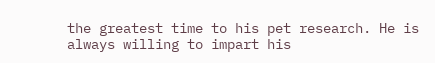the greatest time to his pet research. He is always willing to impart his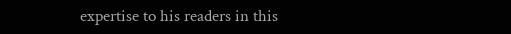expertise to his readers in this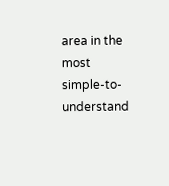area in the most simple-to-understand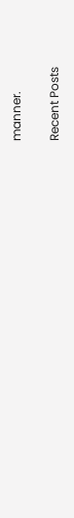manner.

Recent Posts